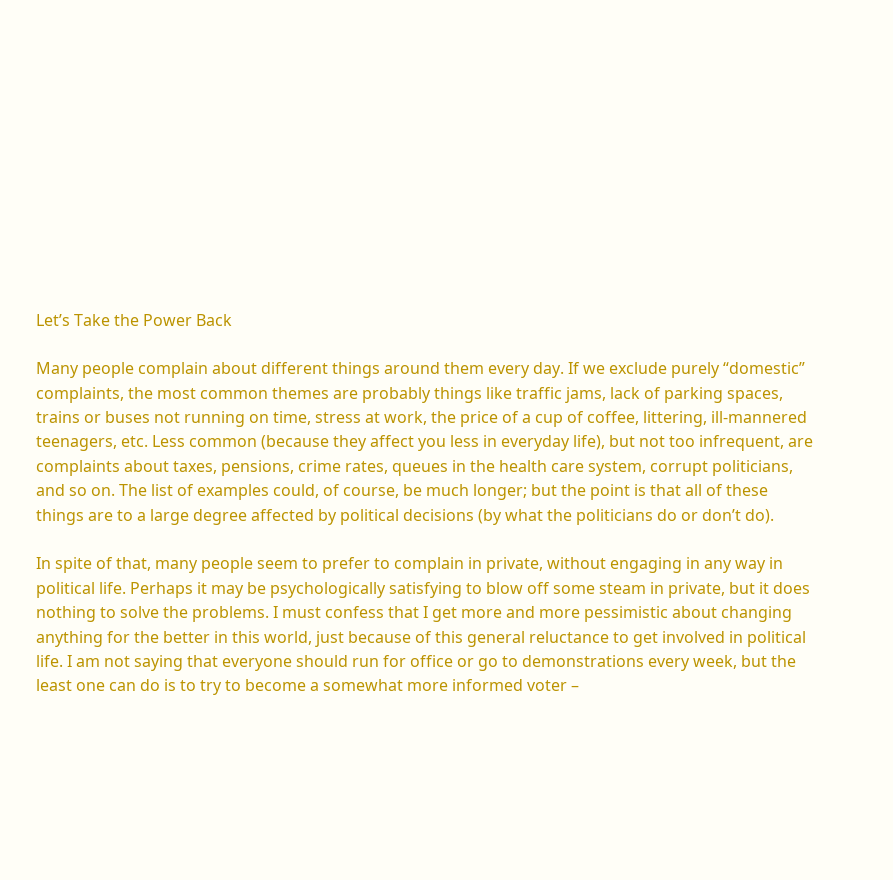Let’s Take the Power Back

Many people complain about different things around them every day. If we exclude purely “domestic” complaints, the most common themes are probably things like traffic jams, lack of parking spaces, trains or buses not running on time, stress at work, the price of a cup of coffee, littering, ill-mannered teenagers, etc. Less common (because they affect you less in everyday life), but not too infrequent, are complaints about taxes, pensions, crime rates, queues in the health care system, corrupt politicians, and so on. The list of examples could, of course, be much longer; but the point is that all of these things are to a large degree affected by political decisions (by what the politicians do or don’t do).

In spite of that, many people seem to prefer to complain in private, without engaging in any way in political life. Perhaps it may be psychologically satisfying to blow off some steam in private, but it does nothing to solve the problems. I must confess that I get more and more pessimistic about changing anything for the better in this world, just because of this general reluctance to get involved in political life. I am not saying that everyone should run for office or go to demonstrations every week, but the least one can do is to try to become a somewhat more informed voter –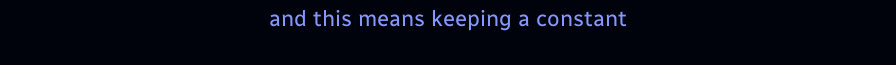and this means keeping a constant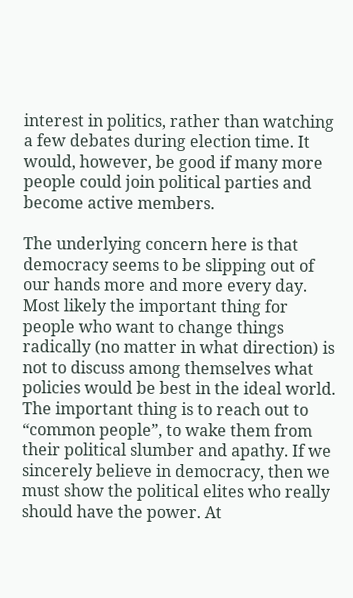interest in politics, rather than watching a few debates during election time. It would, however, be good if many more people could join political parties and become active members.

The underlying concern here is that democracy seems to be slipping out of our hands more and more every day. Most likely the important thing for people who want to change things radically (no matter in what direction) is not to discuss among themselves what policies would be best in the ideal world. The important thing is to reach out to “common people”, to wake them from their political slumber and apathy. If we sincerely believe in democracy, then we must show the political elites who really should have the power. At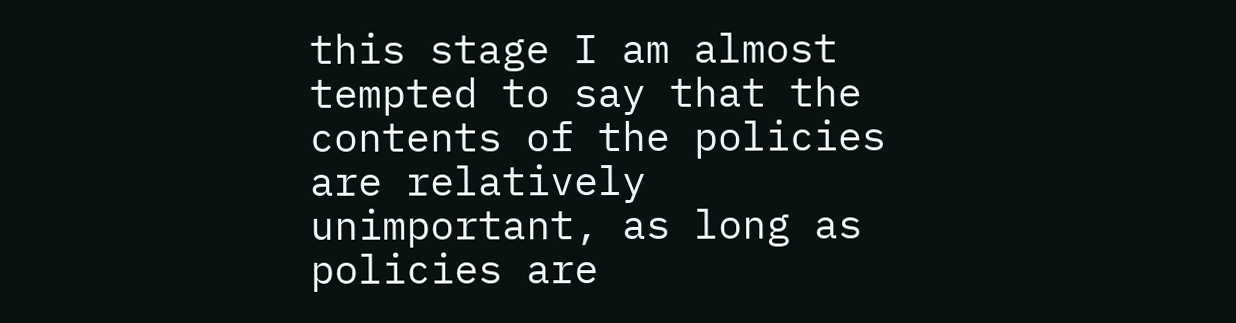this stage I am almost tempted to say that the contents of the policies are relatively unimportant, as long as policies are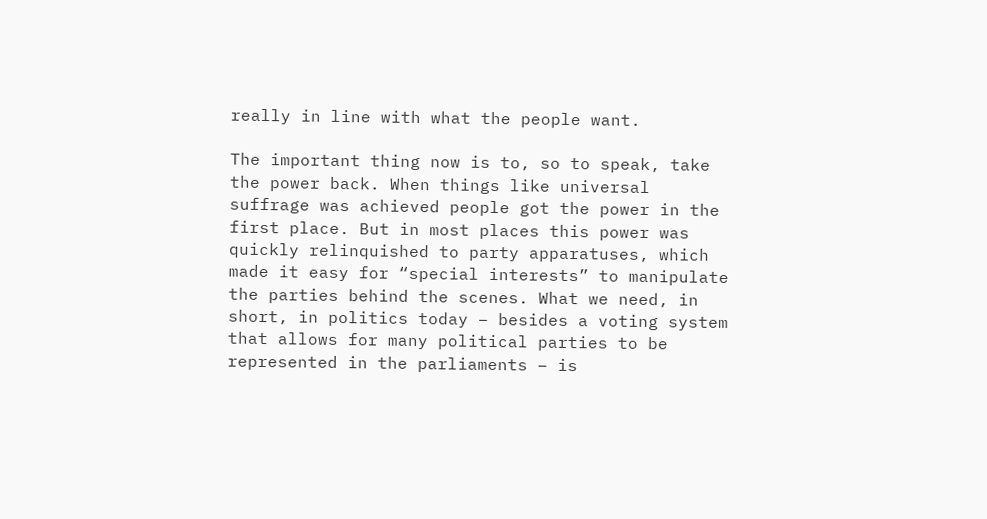really in line with what the people want.

The important thing now is to, so to speak, take the power back. When things like universal suffrage was achieved people got the power in the first place. But in most places this power was quickly relinquished to party apparatuses, which made it easy for “special interests” to manipulate the parties behind the scenes. What we need, in short, in politics today – besides a voting system that allows for many political parties to be represented in the parliaments – is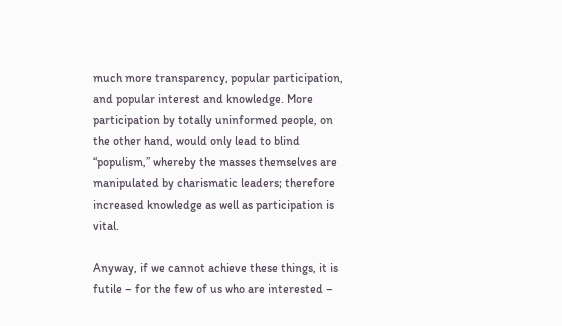much more transparency, popular participation, and popular interest and knowledge. More participation by totally uninformed people, on the other hand, would only lead to blind “populism,” whereby the masses themselves are manipulated by charismatic leaders; therefore increased knowledge as well as participation is vital.

Anyway, if we cannot achieve these things, it is futile – for the few of us who are interested –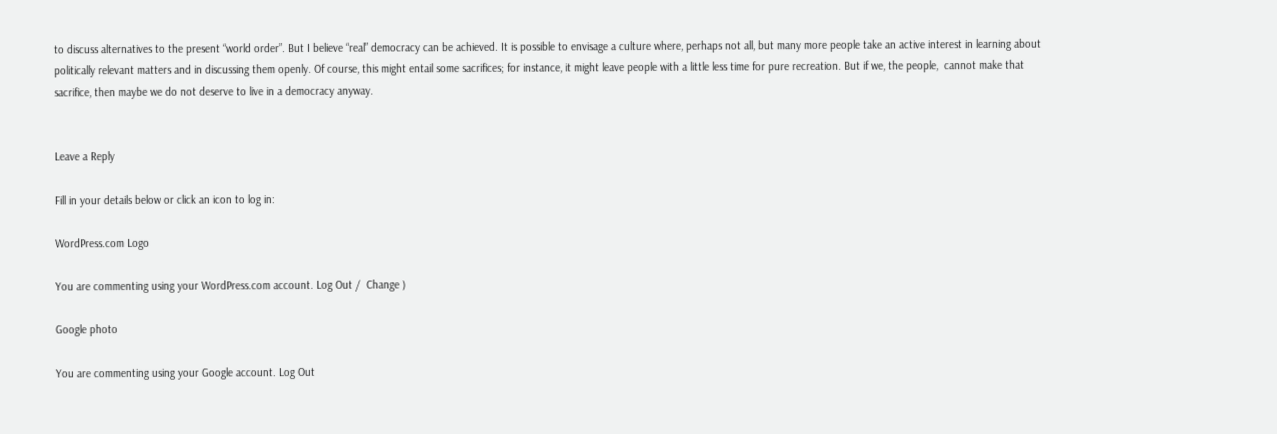to discuss alternatives to the present “world order”. But I believe “real” democracy can be achieved. It is possible to envisage a culture where, perhaps not all, but many more people take an active interest in learning about politically relevant matters and in discussing them openly. Of course, this might entail some sacrifices; for instance, it might leave people with a little less time for pure recreation. But if we, the people,  cannot make that sacrifice, then maybe we do not deserve to live in a democracy anyway.


Leave a Reply

Fill in your details below or click an icon to log in:

WordPress.com Logo

You are commenting using your WordPress.com account. Log Out /  Change )

Google photo

You are commenting using your Google account. Log Out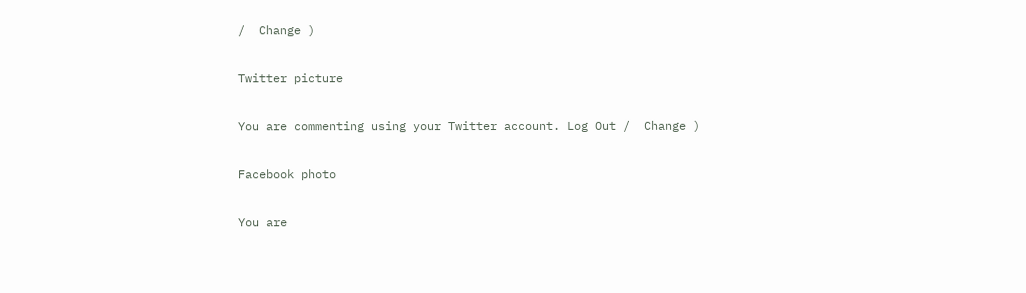/  Change )

Twitter picture

You are commenting using your Twitter account. Log Out /  Change )

Facebook photo

You are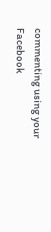commenting using your Facebook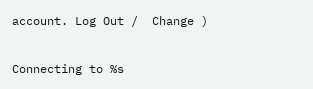account. Log Out /  Change )

Connecting to %s